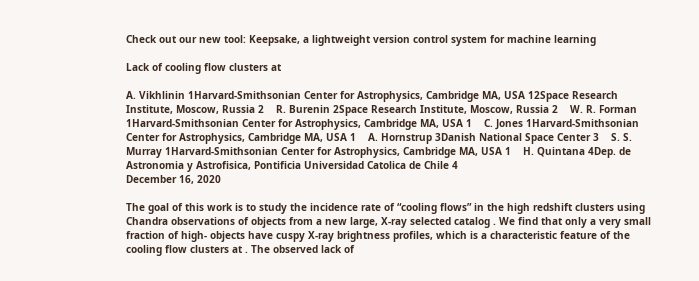Check out our new tool: Keepsake, a lightweight version control system for machine learning

Lack of cooling flow clusters at

A. Vikhlinin 1Harvard-Smithsonian Center for Astrophysics, Cambridge MA, USA 12Space Research Institute, Moscow, Russia 2    R. Burenin 2Space Research Institute, Moscow, Russia 2    W. R. Forman 1Harvard-Smithsonian Center for Astrophysics, Cambridge MA, USA 1    C. Jones 1Harvard-Smithsonian Center for Astrophysics, Cambridge MA, USA 1    A. Hornstrup 3Danish National Space Center 3    S. S. Murray 1Harvard-Smithsonian Center for Astrophysics, Cambridge MA, USA 1    H. Quintana 4Dep. de Astronomia y Astrofisica, Pontificia Universidad Catolica de Chile 4
December 16, 2020

The goal of this work is to study the incidence rate of “cooling flows” in the high redshift clusters using Chandra observations of objects from a new large, X-ray selected catalog . We find that only a very small fraction of high- objects have cuspy X-ray brightness profiles, which is a characteristic feature of the cooling flow clusters at . The observed lack of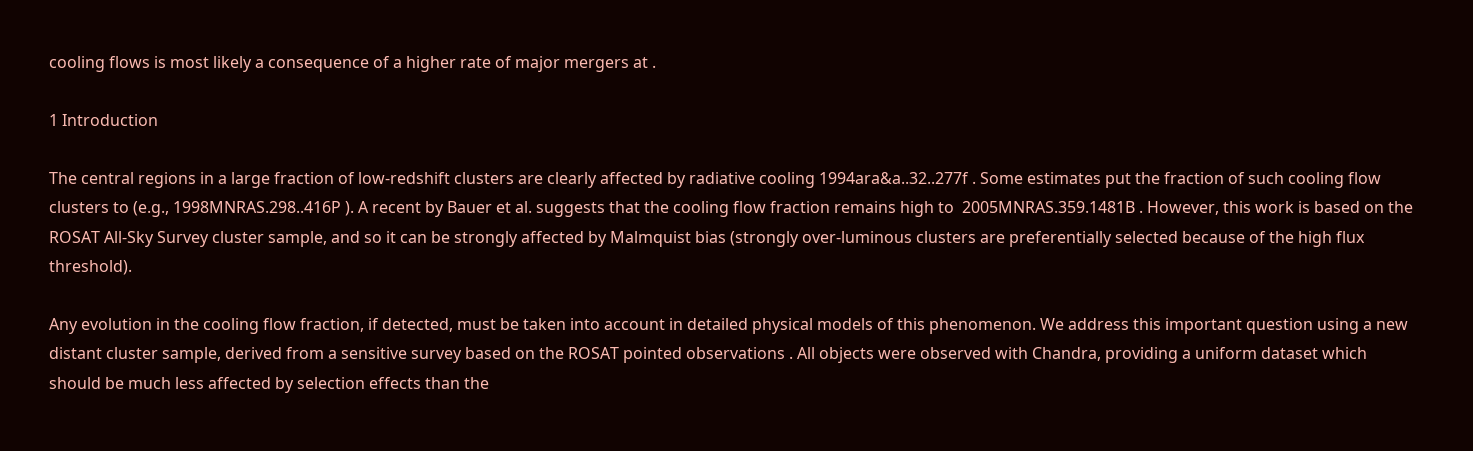cooling flows is most likely a consequence of a higher rate of major mergers at .

1 Introduction

The central regions in a large fraction of low-redshift clusters are clearly affected by radiative cooling 1994ara&a..32..277f . Some estimates put the fraction of such cooling flow clusters to (e.g., 1998MNRAS.298..416P ). A recent by Bauer et al. suggests that the cooling flow fraction remains high to  2005MNRAS.359.1481B . However, this work is based on the ROSAT All-Sky Survey cluster sample, and so it can be strongly affected by Malmquist bias (strongly over-luminous clusters are preferentially selected because of the high flux threshold).

Any evolution in the cooling flow fraction, if detected, must be taken into account in detailed physical models of this phenomenon. We address this important question using a new distant cluster sample, derived from a sensitive survey based on the ROSAT pointed observations . All objects were observed with Chandra, providing a uniform dataset which should be much less affected by selection effects than the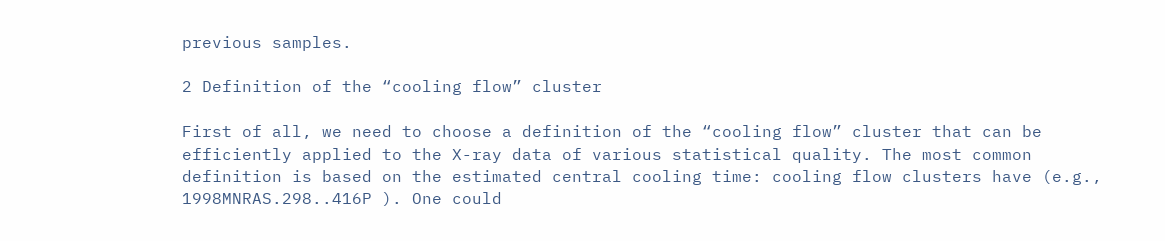previous samples.

2 Definition of the “cooling flow” cluster

First of all, we need to choose a definition of the “cooling flow” cluster that can be efficiently applied to the X-ray data of various statistical quality. The most common definition is based on the estimated central cooling time: cooling flow clusters have (e.g., 1998MNRAS.298..416P ). One could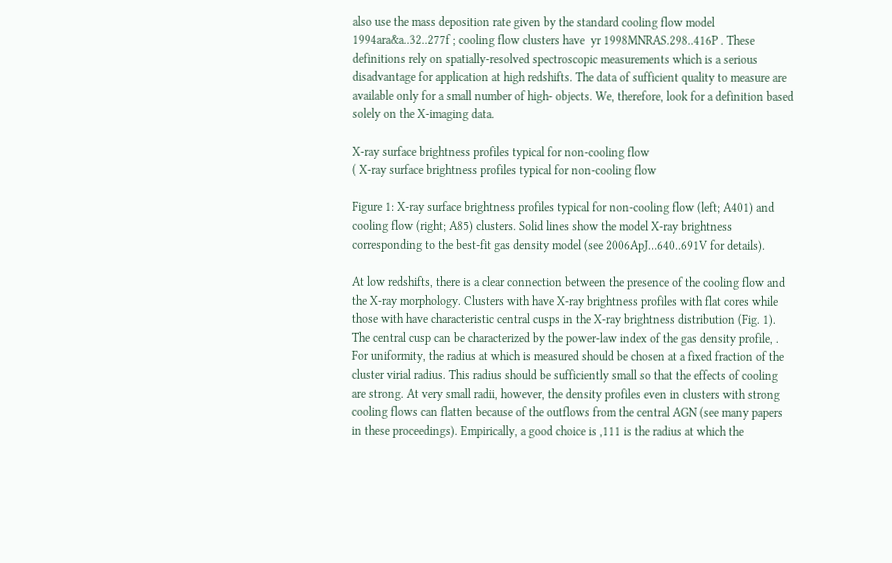also use the mass deposition rate given by the standard cooling flow model 1994ara&a..32..277f ; cooling flow clusters have  yr 1998MNRAS.298..416P . These definitions rely on spatially-resolved spectroscopic measurements which is a serious disadvantage for application at high redshifts. The data of sufficient quality to measure are available only for a small number of high- objects. We, therefore, look for a definition based solely on the X-imaging data.

X-ray surface brightness profiles typical for non-cooling flow
( X-ray surface brightness profiles typical for non-cooling flow

Figure 1: X-ray surface brightness profiles typical for non-cooling flow (left; A401) and cooling flow (right; A85) clusters. Solid lines show the model X-ray brightness corresponding to the best-fit gas density model (see 2006ApJ…640..691V for details).

At low redshifts, there is a clear connection between the presence of the cooling flow and the X-ray morphology. Clusters with have X-ray brightness profiles with flat cores while those with have characteristic central cusps in the X-ray brightness distribution (Fig. 1). The central cusp can be characterized by the power-law index of the gas density profile, . For uniformity, the radius at which is measured should be chosen at a fixed fraction of the cluster virial radius. This radius should be sufficiently small so that the effects of cooling are strong. At very small radii, however, the density profiles even in clusters with strong cooling flows can flatten because of the outflows from the central AGN (see many papers in these proceedings). Empirically, a good choice is ,111 is the radius at which the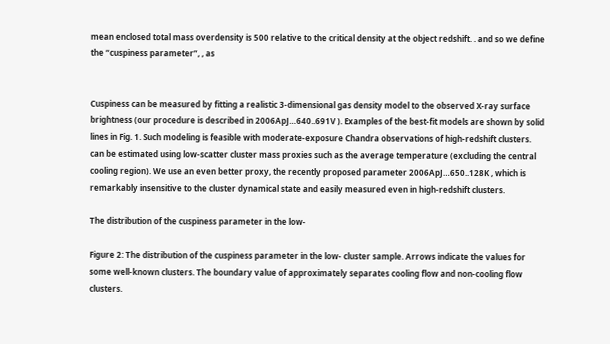mean enclosed total mass overdensity is 500 relative to the critical density at the object redshift. . and so we define the “cuspiness parameter”, , as


Cuspiness can be measured by fitting a realistic 3-dimensional gas density model to the observed X-ray surface brightness (our procedure is described in 2006ApJ…640..691V ). Examples of the best-fit models are shown by solid lines in Fig. 1. Such modeling is feasible with moderate-exposure Chandra observations of high-redshift clusters. can be estimated using low-scatter cluster mass proxies such as the average temperature (excluding the central cooling region). We use an even better proxy, the recently proposed parameter 2006ApJ…650..128K , which is remarkably insensitive to the cluster dynamical state and easily measured even in high-redshift clusters.

The distribution of the cuspiness parameter in the low-

Figure 2: The distribution of the cuspiness parameter in the low- cluster sample. Arrows indicate the values for some well-known clusters. The boundary value of approximately separates cooling flow and non-cooling flow clusters.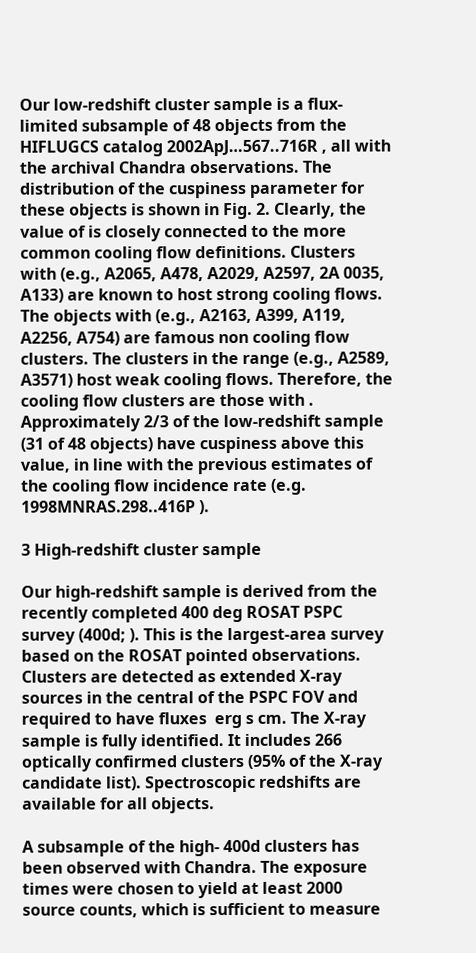Our low-redshift cluster sample is a flux-limited subsample of 48 objects from the HIFLUGCS catalog 2002ApJ…567..716R , all with the archival Chandra observations. The distribution of the cuspiness parameter for these objects is shown in Fig. 2. Clearly, the value of is closely connected to the more common cooling flow definitions. Clusters with (e.g., A2065, A478, A2029, A2597, 2A 0035, A133) are known to host strong cooling flows. The objects with (e.g., A2163, A399, A119, A2256, A754) are famous non cooling flow clusters. The clusters in the range (e.g., A2589, A3571) host weak cooling flows. Therefore, the cooling flow clusters are those with . Approximately 2/3 of the low-redshift sample (31 of 48 objects) have cuspiness above this value, in line with the previous estimates of the cooling flow incidence rate (e.g. 1998MNRAS.298..416P ).

3 High-redshift cluster sample

Our high-redshift sample is derived from the recently completed 400 deg ROSAT PSPC survey (400d; ). This is the largest-area survey based on the ROSAT pointed observations. Clusters are detected as extended X-ray sources in the central of the PSPC FOV and required to have fluxes  erg s cm. The X-ray sample is fully identified. It includes 266 optically confirmed clusters (95% of the X-ray candidate list). Spectroscopic redshifts are available for all objects.

A subsample of the high- 400d clusters has been observed with Chandra. The exposure times were chosen to yield at least 2000 source counts, which is sufficient to measure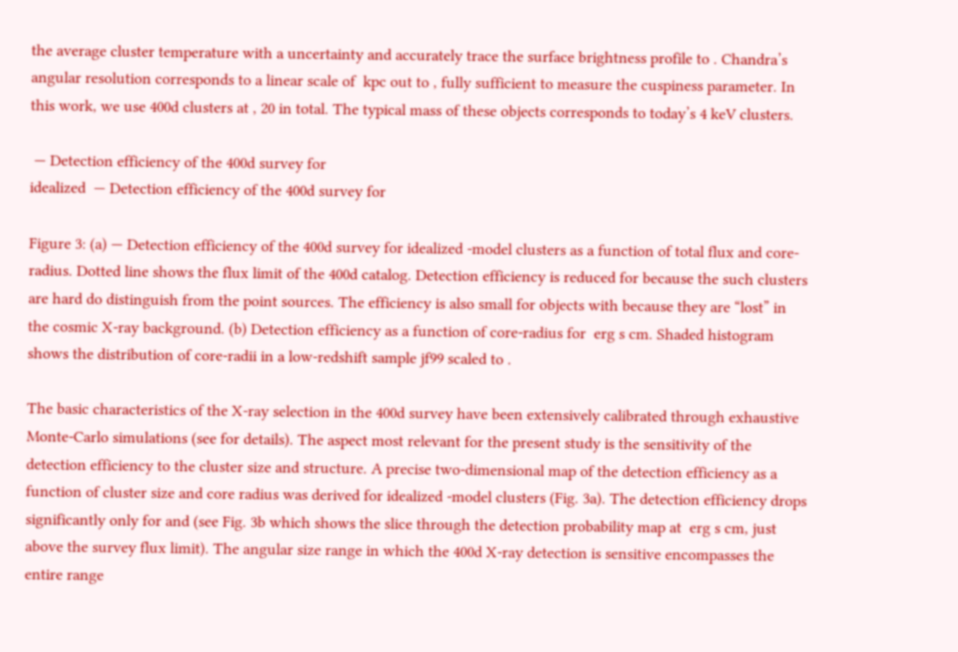the average cluster temperature with a uncertainty and accurately trace the surface brightness profile to . Chandra’s angular resolution corresponds to a linear scale of  kpc out to , fully sufficient to measure the cuspiness parameter. In this work, we use 400d clusters at , 20 in total. The typical mass of these objects corresponds to today’s 4 keV clusters.

 — Detection efficiency of the 400d survey for
idealized  — Detection efficiency of the 400d survey for

Figure 3: (a) — Detection efficiency of the 400d survey for idealized -model clusters as a function of total flux and core-radius. Dotted line shows the flux limit of the 400d catalog. Detection efficiency is reduced for because the such clusters are hard do distinguish from the point sources. The efficiency is also small for objects with because they are “lost” in the cosmic X-ray background. (b) Detection efficiency as a function of core-radius for  erg s cm. Shaded histogram shows the distribution of core-radii in a low-redshift sample jf99 scaled to .

The basic characteristics of the X-ray selection in the 400d survey have been extensively calibrated through exhaustive Monte-Carlo simulations (see for details). The aspect most relevant for the present study is the sensitivity of the detection efficiency to the cluster size and structure. A precise two-dimensional map of the detection efficiency as a function of cluster size and core radius was derived for idealized -model clusters (Fig. 3a). The detection efficiency drops significantly only for and (see Fig. 3b which shows the slice through the detection probability map at  erg s cm, just above the survey flux limit). The angular size range in which the 400d X-ray detection is sensitive encompasses the entire range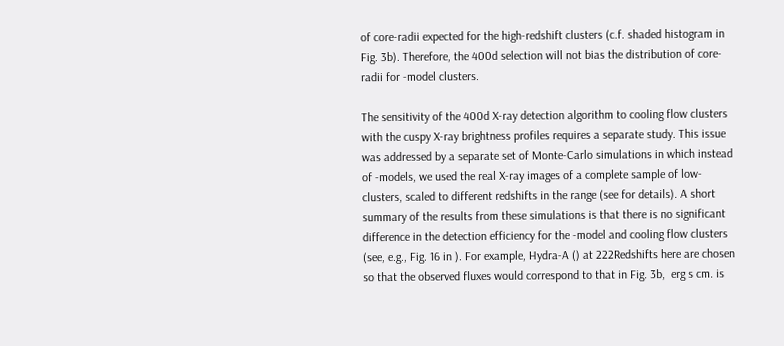of core-radii expected for the high-redshift clusters (c.f. shaded histogram in Fig. 3b). Therefore, the 400d selection will not bias the distribution of core-radii for -model clusters.

The sensitivity of the 400d X-ray detection algorithm to cooling flow clusters with the cuspy X-ray brightness profiles requires a separate study. This issue was addressed by a separate set of Monte-Carlo simulations in which instead of -models, we used the real X-ray images of a complete sample of low- clusters, scaled to different redshifts in the range (see for details). A short summary of the results from these simulations is that there is no significant difference in the detection efficiency for the -model and cooling flow clusters (see, e.g., Fig. 16 in ). For example, Hydra-A () at 222Redshifts here are chosen so that the observed fluxes would correspond to that in Fig. 3b,  erg s cm. is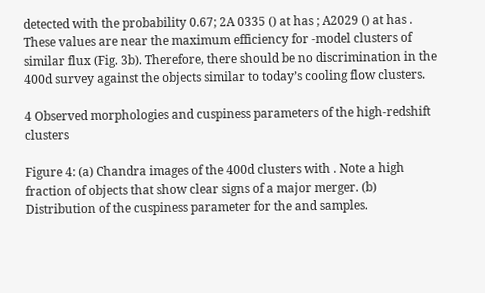detected with the probability 0.67; 2A 0335 () at has ; A2029 () at has . These values are near the maximum efficiency for -model clusters of similar flux (Fig. 3b). Therefore, there should be no discrimination in the 400d survey against the objects similar to today’s cooling flow clusters.

4 Observed morphologies and cuspiness parameters of the high-redshift clusters

Figure 4: (a) Chandra images of the 400d clusters with . Note a high fraction of objects that show clear signs of a major merger. (b) Distribution of the cuspiness parameter for the and samples.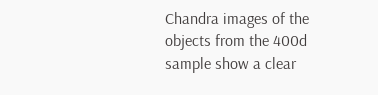Chandra images of the objects from the 400d sample show a clear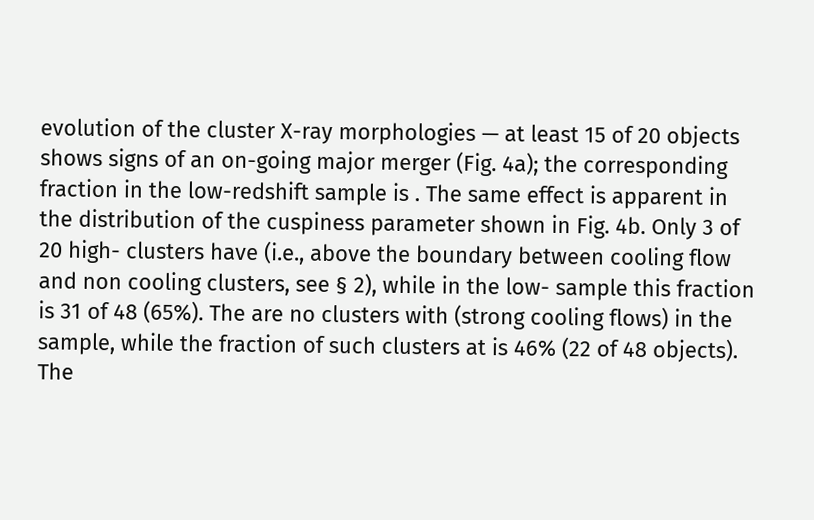evolution of the cluster X-ray morphologies — at least 15 of 20 objects shows signs of an on-going major merger (Fig. 4a); the corresponding fraction in the low-redshift sample is . The same effect is apparent in the distribution of the cuspiness parameter shown in Fig. 4b. Only 3 of 20 high- clusters have (i.e., above the boundary between cooling flow and non cooling clusters, see § 2), while in the low- sample this fraction is 31 of 48 (65%). The are no clusters with (strong cooling flows) in the sample, while the fraction of such clusters at is 46% (22 of 48 objects). The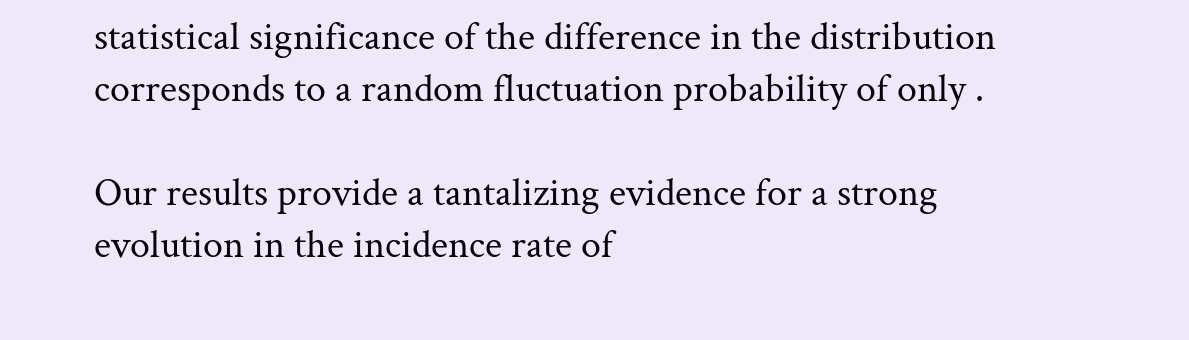statistical significance of the difference in the distribution corresponds to a random fluctuation probability of only .

Our results provide a tantalizing evidence for a strong evolution in the incidence rate of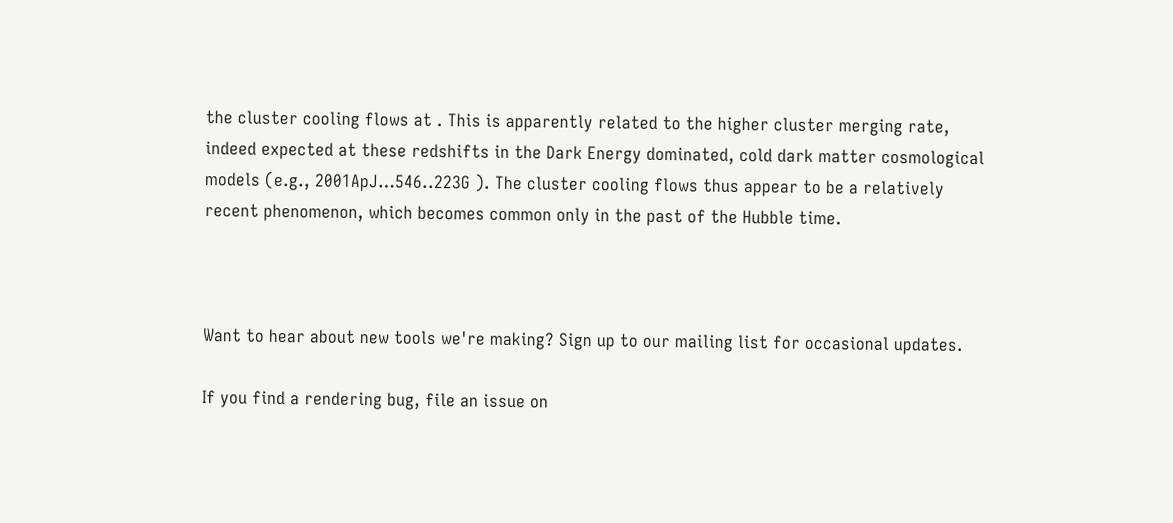the cluster cooling flows at . This is apparently related to the higher cluster merging rate, indeed expected at these redshifts in the Dark Energy dominated, cold dark matter cosmological models (e.g., 2001ApJ…546..223G ). The cluster cooling flows thus appear to be a relatively recent phenomenon, which becomes common only in the past of the Hubble time.



Want to hear about new tools we're making? Sign up to our mailing list for occasional updates.

If you find a rendering bug, file an issue on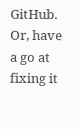GitHub. Or, have a go at fixing it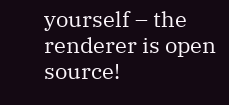yourself – the renderer is open source!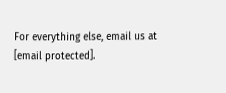For everything else, email us at [email protected].